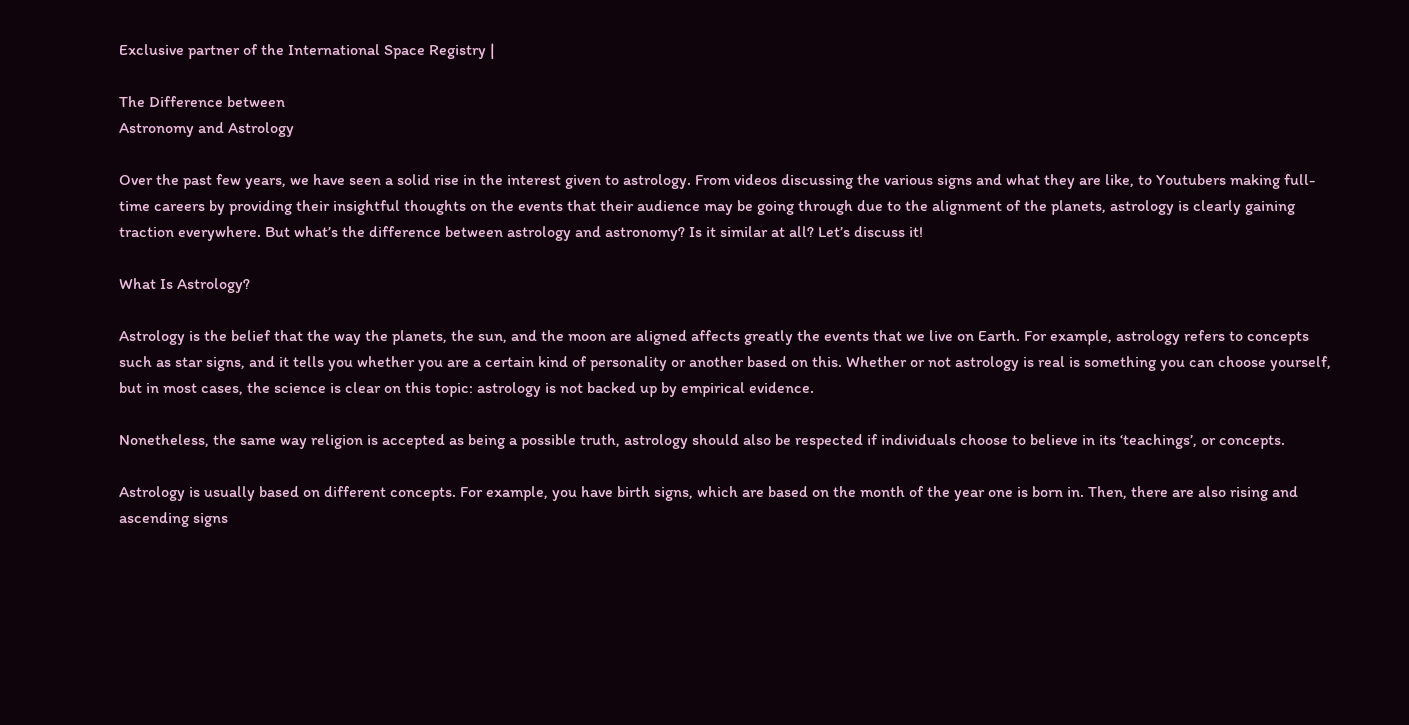Exclusive partner of the International Space Registry |

The Difference between
Astronomy and Astrology

Over the past few years, we have seen a solid rise in the interest given to astrology. From videos discussing the various signs and what they are like, to Youtubers making full-time careers by providing their insightful thoughts on the events that their audience may be going through due to the alignment of the planets, astrology is clearly gaining traction everywhere. But what’s the difference between astrology and astronomy? Is it similar at all? Let’s discuss it!

What Is Astrology?

Astrology is the belief that the way the planets, the sun, and the moon are aligned affects greatly the events that we live on Earth. For example, astrology refers to concepts such as star signs, and it tells you whether you are a certain kind of personality or another based on this. Whether or not astrology is real is something you can choose yourself, but in most cases, the science is clear on this topic: astrology is not backed up by empirical evidence.

Nonetheless, the same way religion is accepted as being a possible truth, astrology should also be respected if individuals choose to believe in its ‘teachings’, or concepts.

Astrology is usually based on different concepts. For example, you have birth signs, which are based on the month of the year one is born in. Then, there are also rising and ascending signs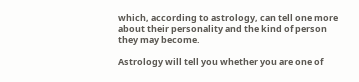which, according to astrology, can tell one more about their personality and the kind of person they may become.

Astrology will tell you whether you are one of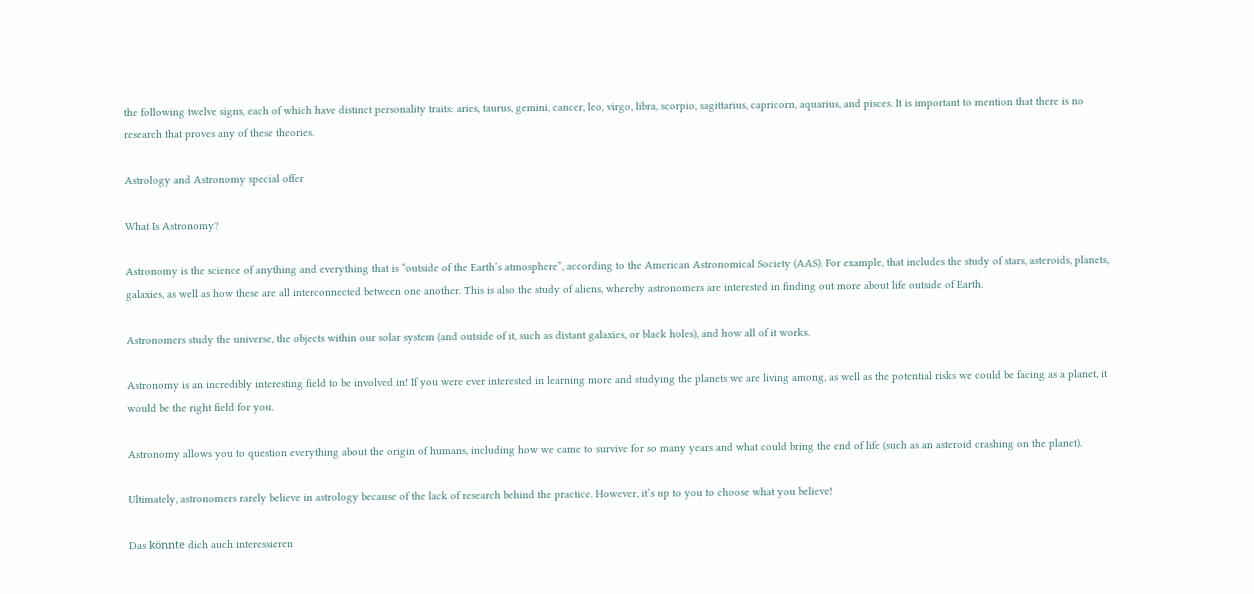the following twelve signs, each of which have distinct personality traits: aries, taurus, gemini, cancer, leo, virgo, libra, scorpio, sagittarius, capricorn, aquarius, and pisces. It is important to mention that there is no research that proves any of these theories.

Astrology and Astronomy special offer

What Is Astronomy?

Astronomy is the science of anything and everything that is “outside of the Earth’s atmosphere”, according to the American Astronomical Society (AAS). For example, that includes the study of stars, asteroids, planets, galaxies, as well as how these are all interconnected between one another. This is also the study of aliens, whereby astronomers are interested in finding out more about life outside of Earth.

Astronomers study the universe, the objects within our solar system (and outside of it, such as distant galaxies, or black holes), and how all of it works.

Astronomy is an incredibly interesting field to be involved in! If you were ever interested in learning more and studying the planets we are living among, as well as the potential risks we could be facing as a planet, it would be the right field for you.

Astronomy allows you to question everything about the origin of humans, including how we came to survive for so many years and what could bring the end of life (such as an asteroid crashing on the planet).

Ultimately, astronomers rarely believe in astrology because of the lack of research behind the practice. However, it’s up to you to choose what you believe!

Das könnte dich auch interessieren